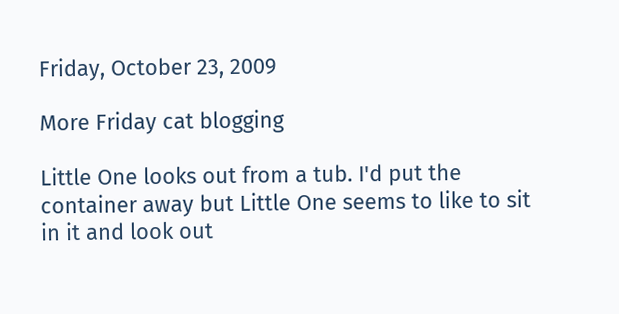Friday, October 23, 2009

More Friday cat blogging

Little One looks out from a tub. I'd put the container away but Little One seems to like to sit in it and look out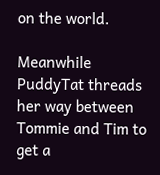on the world.

Meanwhile PuddyTat threads her way between Tommie and Tim to get a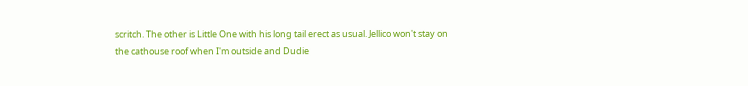scritch. The other is Little One with his long tail erect as usual. Jellico won't stay on the cathouse roof when I'm outside and Dudie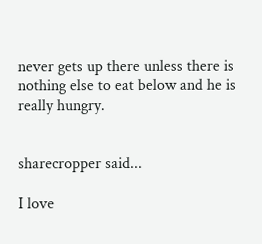never gets up there unless there is nothing else to eat below and he is really hungry.


sharecropper said...

I love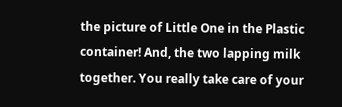the picture of Little One in the Plastic container! And, the two lapping milk together. You really take care of your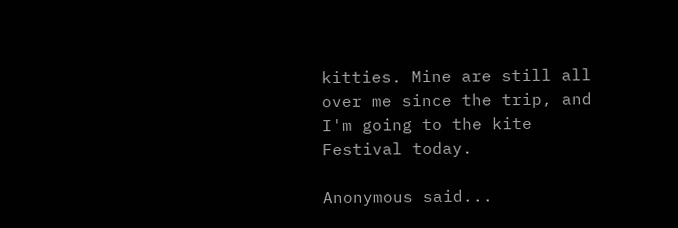kitties. Mine are still all over me since the trip, and I'm going to the kite Festival today.

Anonymous said...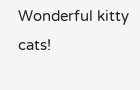Wonderful kitty cats!